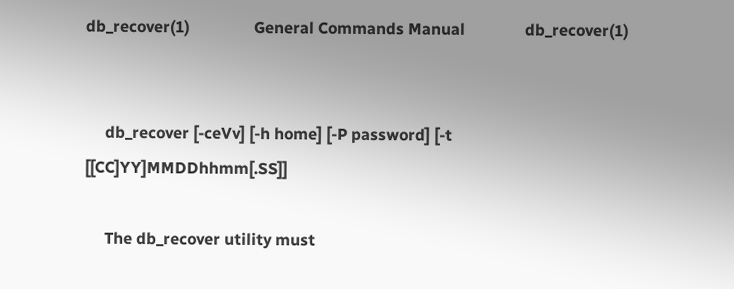db_recover(1)                General Commands Manual               db_recover(1)


     db_recover [-ceVv] [-h home] [-P password] [-t [[CC]YY]MMDDhhmm[.SS]]

     The db_recover utility must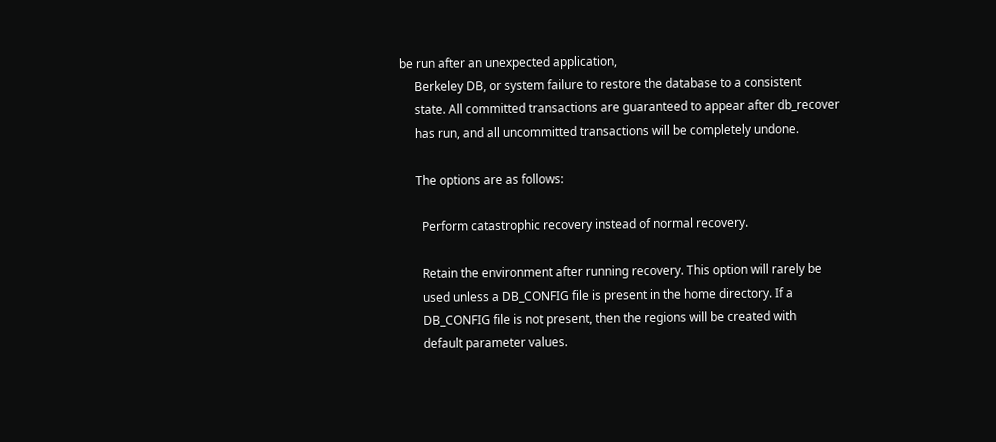be run after an unexpected application,
     Berkeley DB, or system failure to restore the database to a consistent
     state. All committed transactions are guaranteed to appear after db_recover
     has run, and all uncommitted transactions will be completely undone.

     The options are as follows:

       Perform catastrophic recovery instead of normal recovery.

       Retain the environment after running recovery. This option will rarely be
       used unless a DB_CONFIG file is present in the home directory. If a
       DB_CONFIG file is not present, then the regions will be created with
       default parameter values.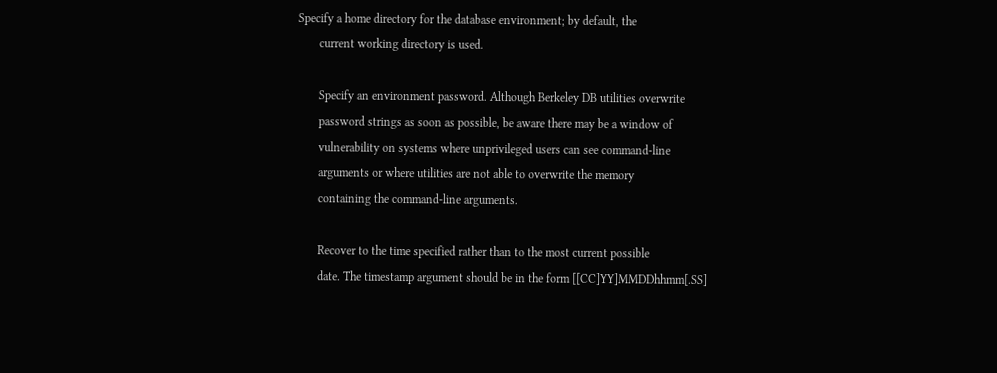Specify a home directory for the database environment; by default, the
       current working directory is used.

       Specify an environment password. Although Berkeley DB utilities overwrite
       password strings as soon as possible, be aware there may be a window of
       vulnerability on systems where unprivileged users can see command-line
       arguments or where utilities are not able to overwrite the memory
       containing the command-line arguments.

       Recover to the time specified rather than to the most current possible
       date. The timestamp argument should be in the form [[CC]YY]MMDDhhmm[.SS]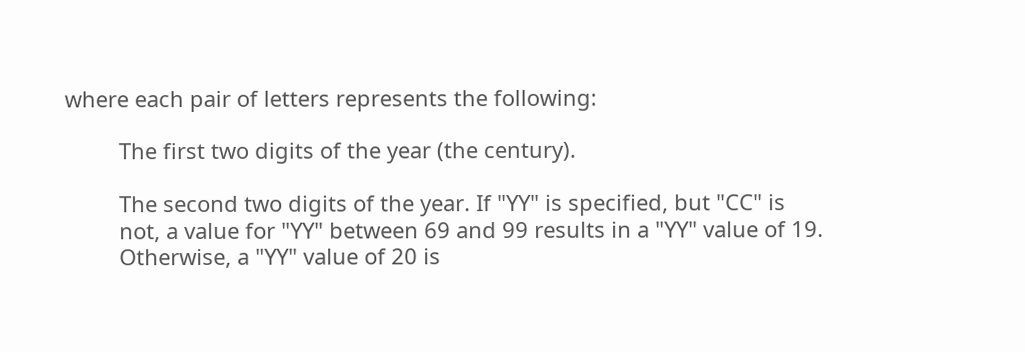where each pair of letters represents the following:

         The first two digits of the year (the century).

         The second two digits of the year. If "YY" is specified, but "CC" is
         not, a value for "YY" between 69 and 99 results in a "YY" value of 19.
         Otherwise, a "YY" value of 20 is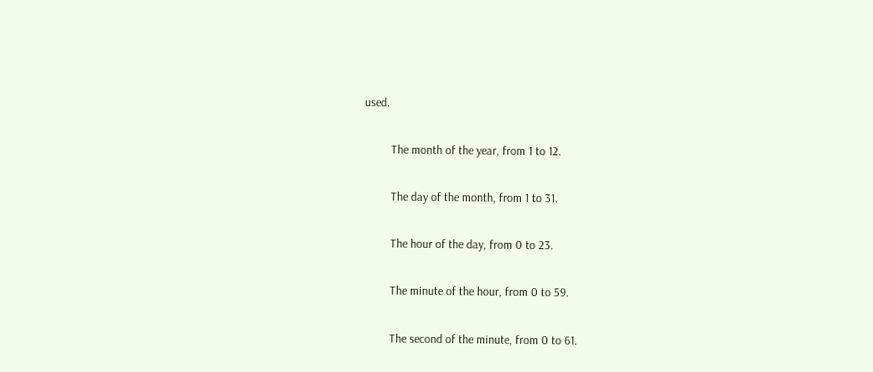used.

         The month of the year, from 1 to 12.

         The day of the month, from 1 to 31.

         The hour of the day, from 0 to 23.

         The minute of the hour, from 0 to 59.

         The second of the minute, from 0 to 61.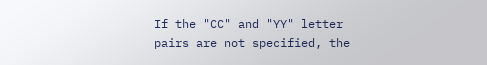If the "CC" and "YY" letter pairs are not specified, the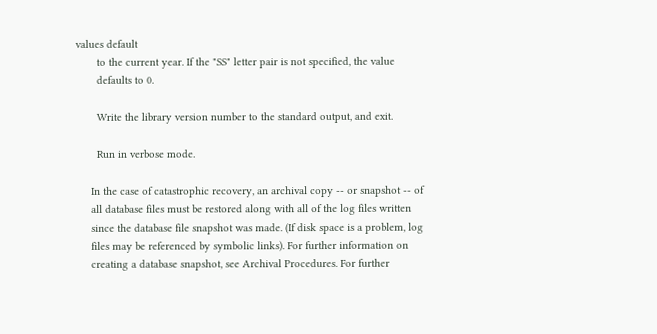values default
       to the current year. If the "SS" letter pair is not specified, the value
       defaults to 0.

       Write the library version number to the standard output, and exit.

       Run in verbose mode.

     In the case of catastrophic recovery, an archival copy -- or snapshot -- of
     all database files must be restored along with all of the log files written
     since the database file snapshot was made. (If disk space is a problem, log
     files may be referenced by symbolic links). For further information on
     creating a database snapshot, see Archival Procedures. For further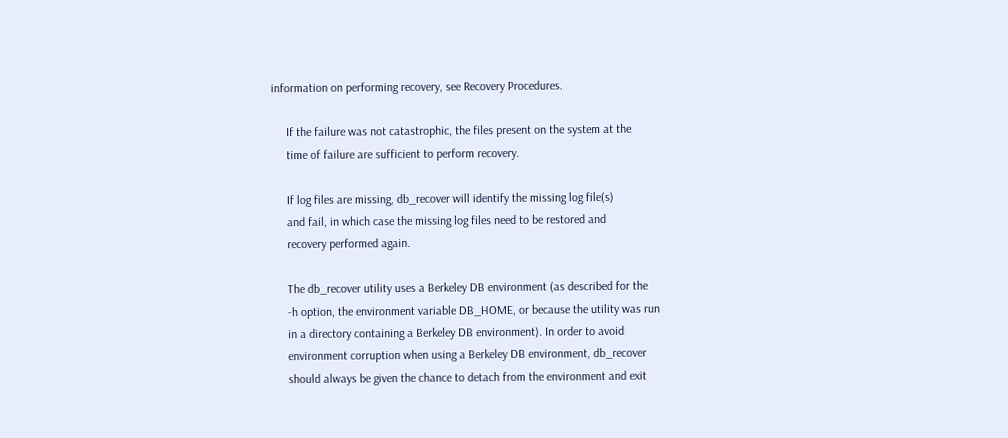information on performing recovery, see Recovery Procedures.

     If the failure was not catastrophic, the files present on the system at the
     time of failure are sufficient to perform recovery.

     If log files are missing, db_recover will identify the missing log file(s)
     and fail, in which case the missing log files need to be restored and
     recovery performed again.

     The db_recover utility uses a Berkeley DB environment (as described for the
     -h option, the environment variable DB_HOME, or because the utility was run
     in a directory containing a Berkeley DB environment). In order to avoid
     environment corruption when using a Berkeley DB environment, db_recover
     should always be given the chance to detach from the environment and exit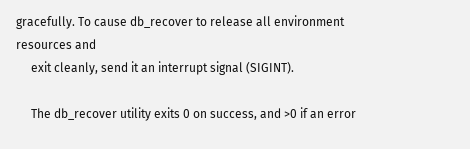gracefully. To cause db_recover to release all environment resources and
     exit cleanly, send it an interrupt signal (SIGINT).

     The db_recover utility exits 0 on success, and >0 if an error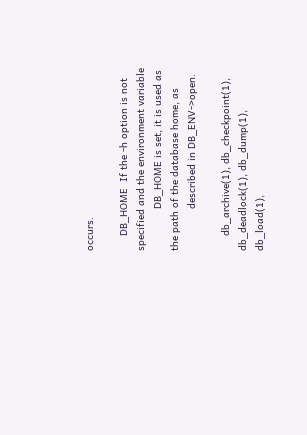occurs.

     DB_HOME  If the -h option is not specified and the environment variable
              DB_HOME is set, it is used as the path of the database home, as
              described in DB_ENV->open.

     db_archive(1), db_checkpoint(1), db_deadlock(1), db_dump(1), db_load(1),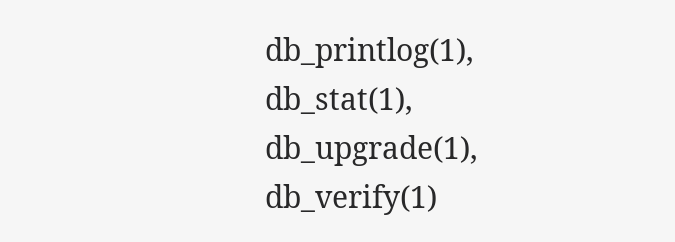db_printlog(1), db_stat(1), db_upgrade(1), db_verify(1)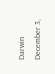Darwin                          December 3,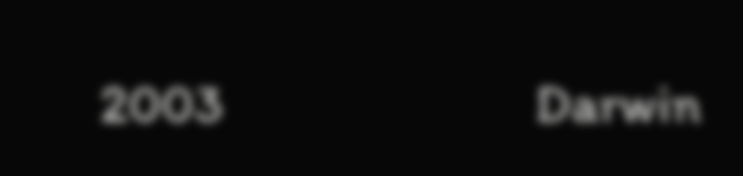2003                          Darwin